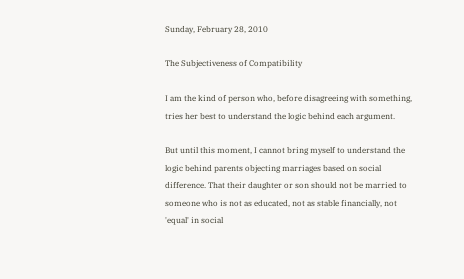Sunday, February 28, 2010

The Subjectiveness of Compatibility

I am the kind of person who, before disagreeing with something, tries her best to understand the logic behind each argument.

But until this moment, I cannot bring myself to understand the logic behind parents objecting marriages based on social difference. That their daughter or son should not be married to someone who is not as educated, not as stable financially, not 'equal' in social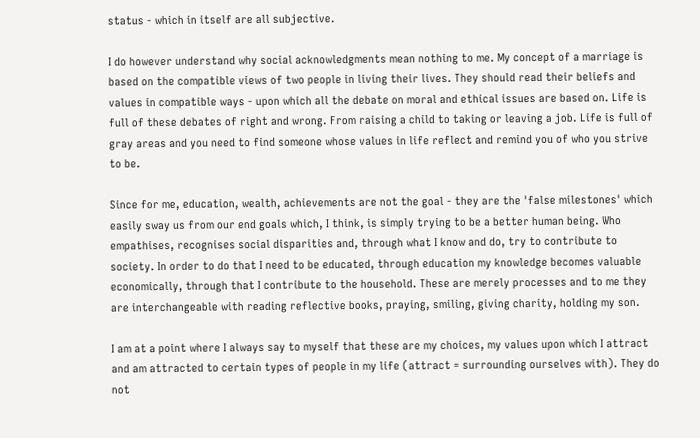status - which in itself are all subjective.

I do however understand why social acknowledgments mean nothing to me. My concept of a marriage is based on the compatible views of two people in living their lives. They should read their beliefs and values in compatible ways - upon which all the debate on moral and ethical issues are based on. Life is full of these debates of right and wrong. From raising a child to taking or leaving a job. Life is full of gray areas and you need to find someone whose values in life reflect and remind you of who you strive to be.

Since for me, education, wealth, achievements are not the goal - they are the 'false milestones' which easily sway us from our end goals which, I think, is simply trying to be a better human being. Who empathises, recognises social disparities and, through what I know and do, try to contribute to society. In order to do that I need to be educated, through education my knowledge becomes valuable economically, through that I contribute to the household. These are merely processes and to me they are interchangeable with reading reflective books, praying, smiling, giving charity, holding my son.

I am at a point where I always say to myself that these are my choices, my values upon which I attract and am attracted to certain types of people in my life (attract = surrounding ourselves with). They do not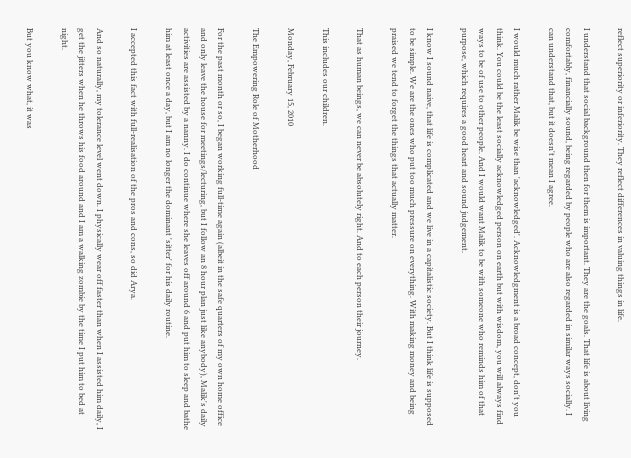reflect superiority or inferiority. They reflect differences in valuing things in life.

I understand that social background then for them is important. They are the goals. That life is about living comfortably, financially sound, being regarded by people who are also regarded in similar ways socially. I can understand that, but it doesn't mean I agree.

I would much rather Malik be wise than 'acknowledged'. Acknowledgment is a broad concept, don't you think. You could be the least socially acknowledged person on earth but with wisdom, you will always find ways to be of use to other people. And I would want Malik to be with someone who reminds him of that purpose, which requires a good heart and sound judgement.

I know I sound naive, that life is complicated and we live in a capitalistic society. But I think life is supposed to be simple. We are the ones who put too much pressure on everything. With making money and being praised we tend to forget the things that actually matter.

That as human beings, we can never be absolutely right. And to each person their journey.

This includes our children.

Monday, February 15, 2010

The Empowering Role of Motherhood

For the past month or so, I began working full-time again (albeit in the safe quarters of my own home office and only leave the house for meetings/lecturing, but I follow an 8 hour plan just like anybody), Malik's daily activities are assisted by a nanny. I do continue where she leaves off around 6 and put him to sleep and bathe him at least once a day, but I am no longer the dominant 'sitter' for his daily routine.

I accepted this fact with full-realisation of the pros and cons, so did Arya.

And so naturally, my tolerance level went down. I physically wear off faster than when I assisted him daily, I get the jitters when he throws his food around and I am a walking zombie by the time I put him to bed at night.

But you know what, it was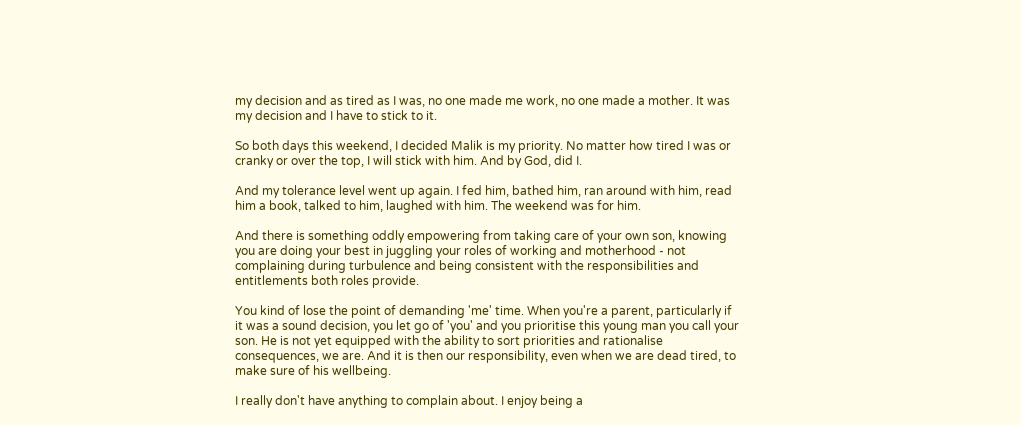my decision and as tired as I was, no one made me work, no one made a mother. It was my decision and I have to stick to it.

So both days this weekend, I decided Malik is my priority. No matter how tired I was or cranky or over the top, I will stick with him. And by God, did I.

And my tolerance level went up again. I fed him, bathed him, ran around with him, read him a book, talked to him, laughed with him. The weekend was for him.

And there is something oddly empowering from taking care of your own son, knowing you are doing your best in juggling your roles of working and motherhood - not complaining during turbulence and being consistent with the responsibilities and entitlements both roles provide.

You kind of lose the point of demanding 'me' time. When you're a parent, particularly if it was a sound decision, you let go of 'you' and you prioritise this young man you call your son. He is not yet equipped with the ability to sort priorities and rationalise consequences, we are. And it is then our responsibility, even when we are dead tired, to make sure of his wellbeing.

I really don't have anything to complain about. I enjoy being a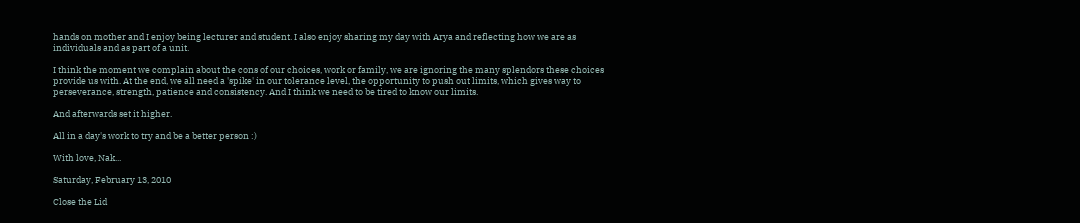hands on mother and I enjoy being lecturer and student. I also enjoy sharing my day with Arya and reflecting how we are as individuals and as part of a unit.

I think the moment we complain about the cons of our choices, work or family, we are ignoring the many splendors these choices provide us with. At the end, we all need a 'spike' in our tolerance level, the opportunity to push out limits, which gives way to perseverance, strength, patience and consistency. And I think we need to be tired to know our limits.

And afterwards set it higher.

All in a day's work to try and be a better person :)

With love, Nak...

Saturday, February 13, 2010

Close the Lid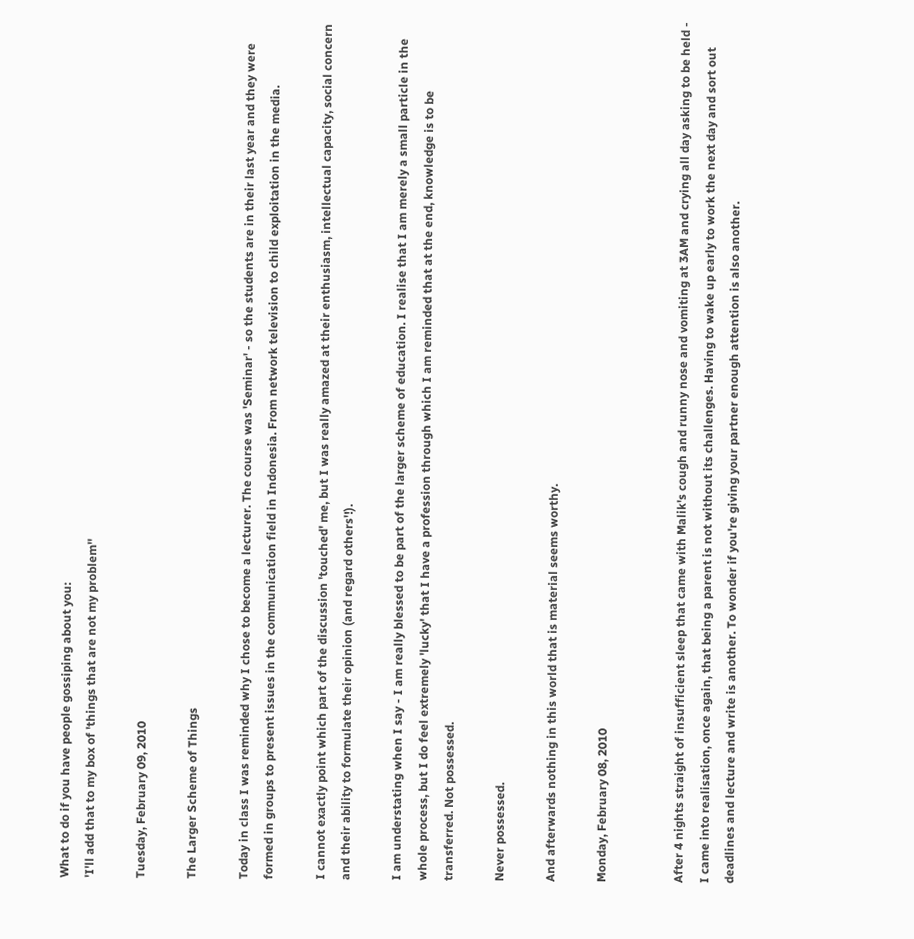What to do if you have people gossiping about you:
'I'll add that to my box of 'things that are not my problem''

Tuesday, February 09, 2010

The Larger Scheme of Things

Today in class I was reminded why I chose to become a lecturer. The course was 'Seminar' - so the students are in their last year and they were formed in groups to present issues in the communication field in Indonesia. From network television to child exploitation in the media.

I cannot exactly point which part of the discussion 'touched' me, but I was really amazed at their enthusiasm, intellectual capacity, social concern and their ability to formulate their opinion (and regard others'!).

I am understating when I say - I am really blessed to be part of the larger scheme of education. I realise that I am merely a small particle in the whole process, but I do feel extremely 'lucky' that I have a profession through which I am reminded that at the end, knowledge is to be transferred. Not possessed.

Never possessed.

And afterwards nothing in this world that is material seems worthy.

Monday, February 08, 2010


After 4 nights straight of insufficient sleep that came with Malik's cough and runny nose and vomiting at 3AM and crying all day asking to be held - I came into realisation, once again, that being a parent is not without its challenges. Having to wake up early to work the next day and sort out deadlines and lecture and write is another. To wonder if you're giving your partner enough attention is also another.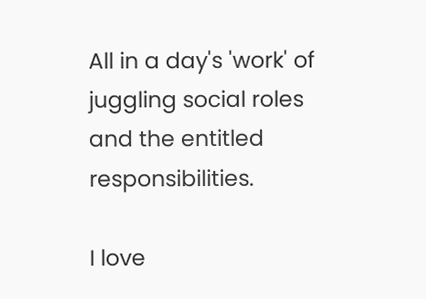All in a day's 'work' of juggling social roles and the entitled responsibilities.

I love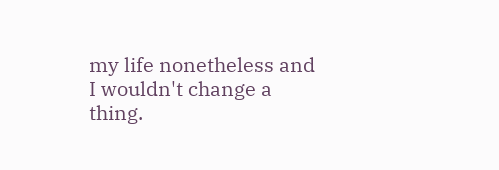my life nonetheless and I wouldn't change a thing.